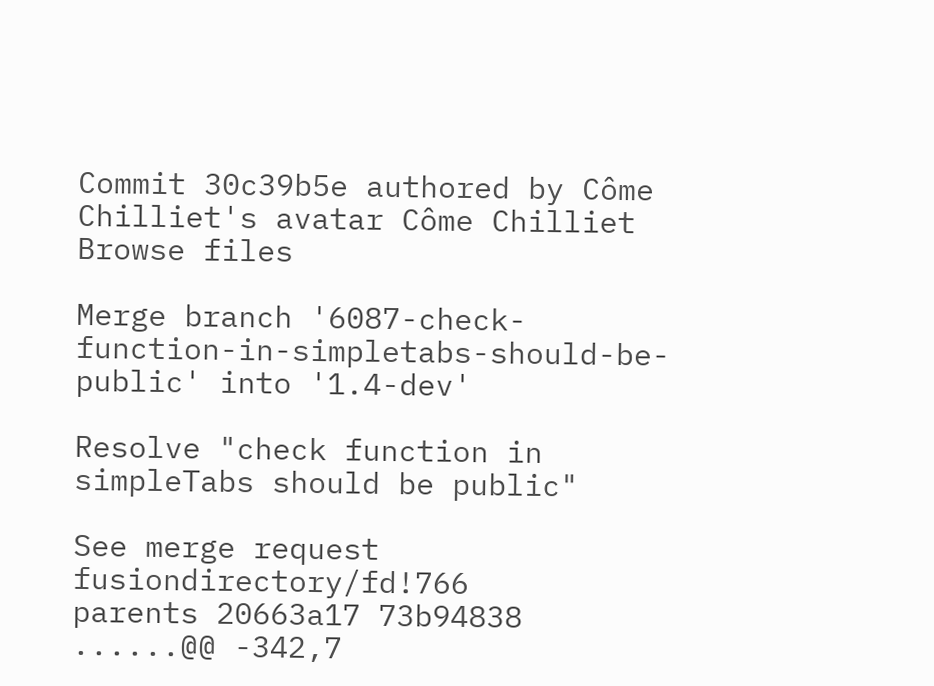Commit 30c39b5e authored by Côme Chilliet's avatar Côme Chilliet
Browse files

Merge branch '6087-check-function-in-simpletabs-should-be-public' into '1.4-dev'

Resolve "check function in simpleTabs should be public"

See merge request fusiondirectory/fd!766
parents 20663a17 73b94838
......@@ -342,7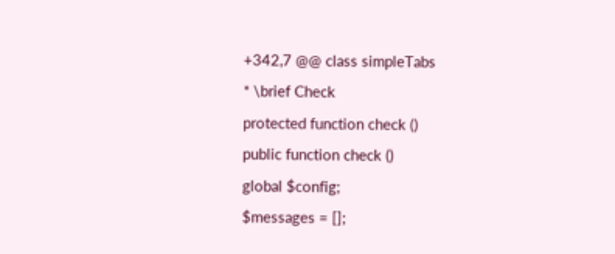+342,7 @@ class simpleTabs
* \brief Check
protected function check ()
public function check ()
global $config;
$messages = [];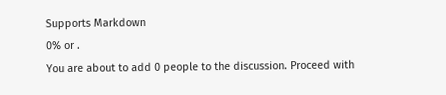Supports Markdown
0% or .
You are about to add 0 people to the discussion. Proceed with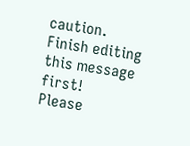caution.
Finish editing this message first!
Please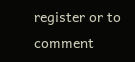register or to comment